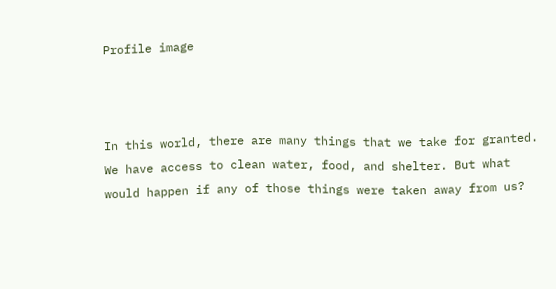Profile image



In this world, there are many things that we take for granted. We have access to clean water, food, and shelter. But what would happen if any of those things were taken away from us?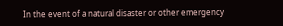In the event of a natural disaster or other emergency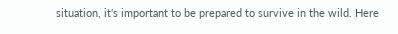situation, it's important to be prepared to survive in the wild. Here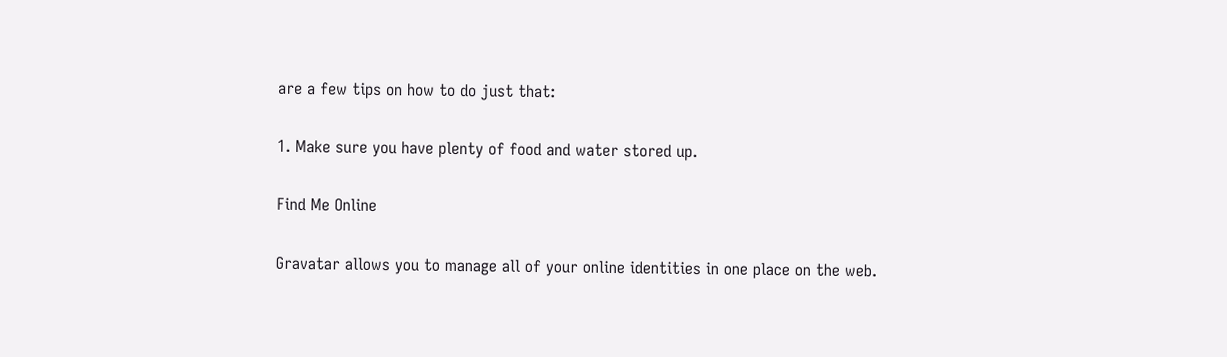are a few tips on how to do just that:

1. Make sure you have plenty of food and water stored up.

Find Me Online

Gravatar allows you to manage all of your online identities in one place on the web.